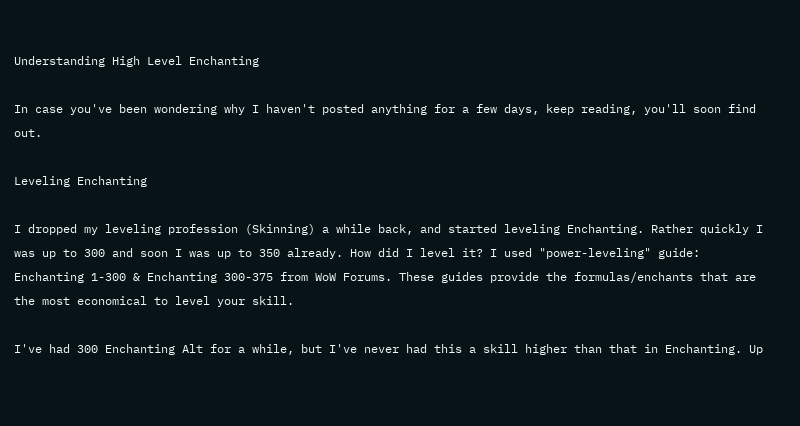Understanding High Level Enchanting

In case you've been wondering why I haven't posted anything for a few days, keep reading, you'll soon find out.

Leveling Enchanting

I dropped my leveling profession (Skinning) a while back, and started leveling Enchanting. Rather quickly I was up to 300 and soon I was up to 350 already. How did I level it? I used "power-leveling" guide: Enchanting 1-300 & Enchanting 300-375 from WoW Forums. These guides provide the formulas/enchants that are the most economical to level your skill.

I've had 300 Enchanting Alt for a while, but I've never had this a skill higher than that in Enchanting. Up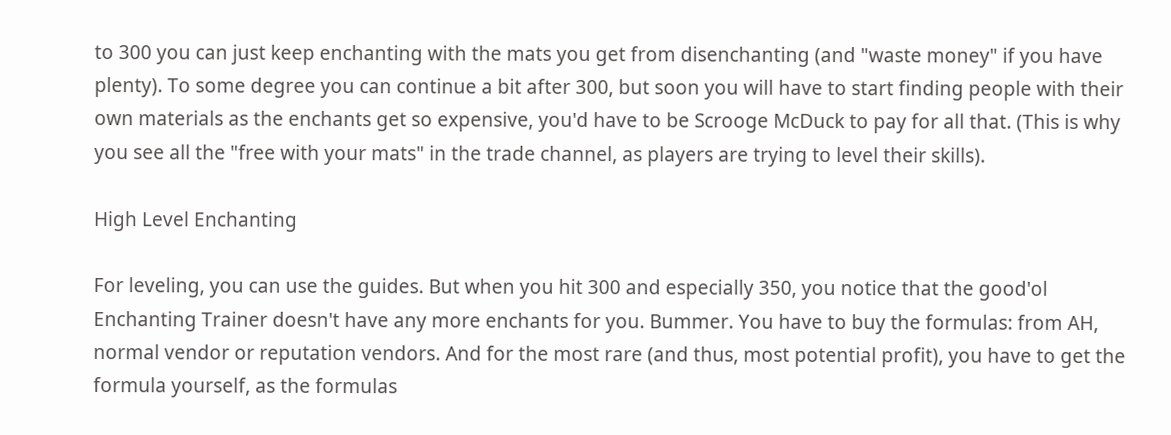to 300 you can just keep enchanting with the mats you get from disenchanting (and "waste money" if you have plenty). To some degree you can continue a bit after 300, but soon you will have to start finding people with their own materials as the enchants get so expensive, you'd have to be Scrooge McDuck to pay for all that. (This is why you see all the "free with your mats" in the trade channel, as players are trying to level their skills).

High Level Enchanting

For leveling, you can use the guides. But when you hit 300 and especially 350, you notice that the good'ol Enchanting Trainer doesn't have any more enchants for you. Bummer. You have to buy the formulas: from AH, normal vendor or reputation vendors. And for the most rare (and thus, most potential profit), you have to get the formula yourself, as the formulas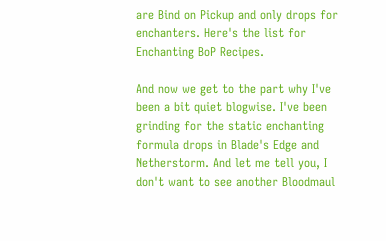are Bind on Pickup and only drops for enchanters. Here's the list for Enchanting BoP Recipes.

And now we get to the part why I've been a bit quiet blogwise. I've been grinding for the static enchanting formula drops in Blade's Edge and Netherstorm. And let me tell you, I don't want to see another Bloodmaul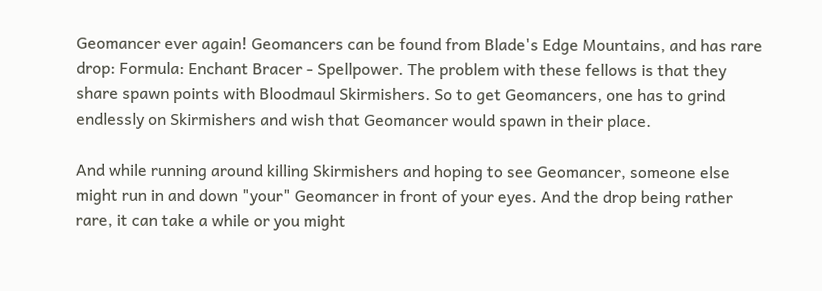Geomancer ever again! Geomancers can be found from Blade's Edge Mountains, and has rare drop: Formula: Enchant Bracer - Spellpower. The problem with these fellows is that they share spawn points with Bloodmaul Skirmishers. So to get Geomancers, one has to grind endlessly on Skirmishers and wish that Geomancer would spawn in their place.

And while running around killing Skirmishers and hoping to see Geomancer, someone else might run in and down "your" Geomancer in front of your eyes. And the drop being rather rare, it can take a while or you might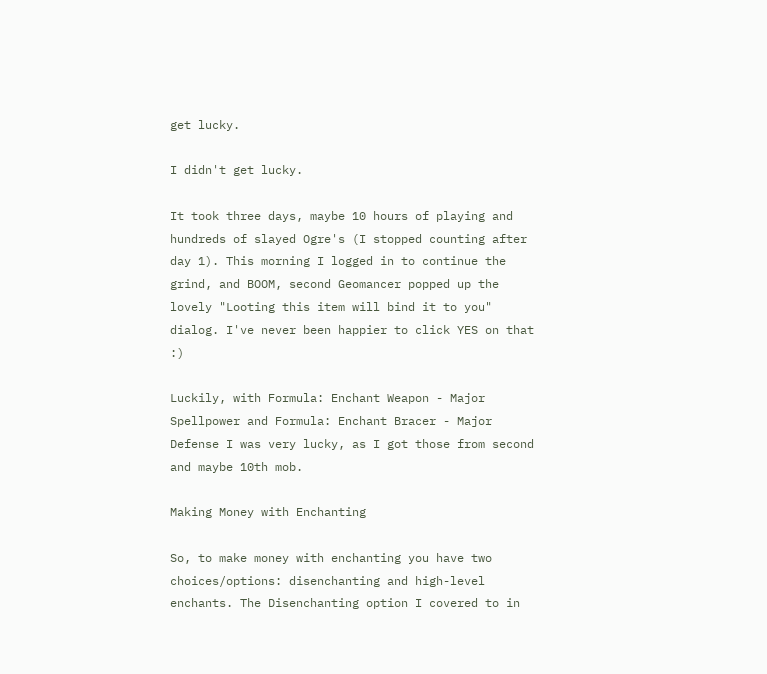get lucky.

I didn't get lucky.

It took three days, maybe 10 hours of playing and hundreds of slayed Ogre's (I stopped counting after day 1). This morning I logged in to continue the grind, and BOOM, second Geomancer popped up the lovely "Looting this item will bind it to you" dialog. I've never been happier to click YES on that :)

Luckily, with Formula: Enchant Weapon - Major Spellpower and Formula: Enchant Bracer - Major Defense I was very lucky, as I got those from second and maybe 10th mob.

Making Money with Enchanting

So, to make money with enchanting you have two choices/options: disenchanting and high-level enchants. The Disenchanting option I covered to in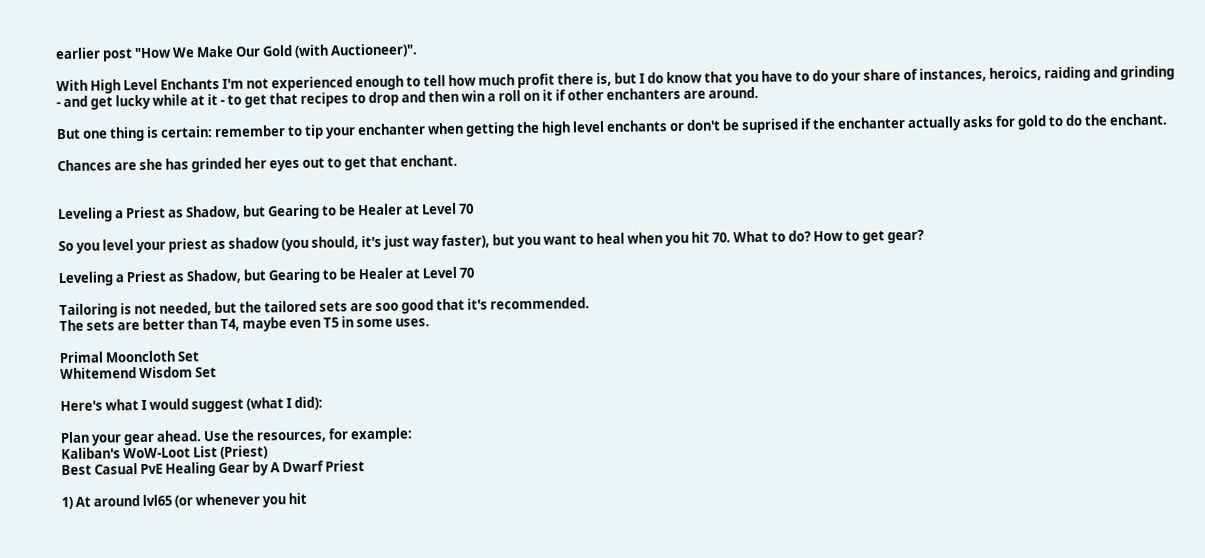earlier post "How We Make Our Gold (with Auctioneer)".

With High Level Enchants I'm not experienced enough to tell how much profit there is, but I do know that you have to do your share of instances, heroics, raiding and grinding - and get lucky while at it - to get that recipes to drop and then win a roll on it if other enchanters are around.

But one thing is certain: remember to tip your enchanter when getting the high level enchants or don't be suprised if the enchanter actually asks for gold to do the enchant.

Chances are she has grinded her eyes out to get that enchant.


Leveling a Priest as Shadow, but Gearing to be Healer at Level 70

So you level your priest as shadow (you should, it's just way faster), but you want to heal when you hit 70. What to do? How to get gear?

Leveling a Priest as Shadow, but Gearing to be Healer at Level 70

Tailoring is not needed, but the tailored sets are soo good that it's recommended.
The sets are better than T4, maybe even T5 in some uses.

Primal Mooncloth Set
Whitemend Wisdom Set

Here's what I would suggest (what I did):

Plan your gear ahead. Use the resources, for example:
Kaliban's WoW-Loot List (Priest)
Best Casual PvE Healing Gear by A Dwarf Priest

1) At around lvl65 (or whenever you hit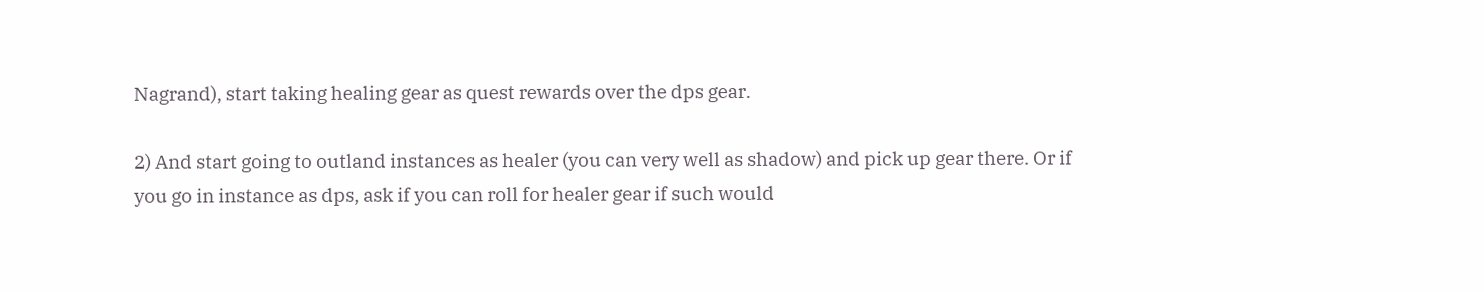Nagrand), start taking healing gear as quest rewards over the dps gear.

2) And start going to outland instances as healer (you can very well as shadow) and pick up gear there. Or if you go in instance as dps, ask if you can roll for healer gear if such would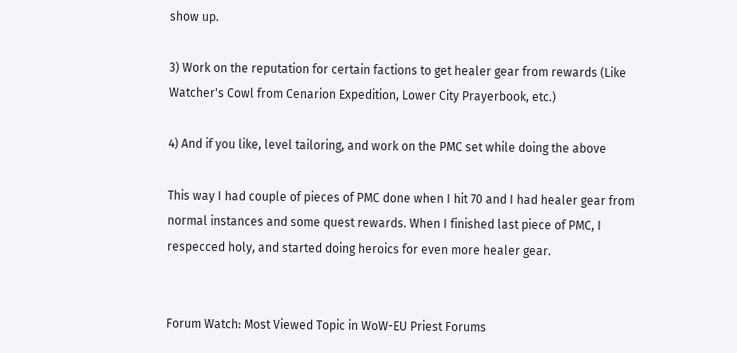show up.

3) Work on the reputation for certain factions to get healer gear from rewards (Like Watcher's Cowl from Cenarion Expedition, Lower City Prayerbook, etc.)

4) And if you like, level tailoring, and work on the PMC set while doing the above

This way I had couple of pieces of PMC done when I hit 70 and I had healer gear from normal instances and some quest rewards. When I finished last piece of PMC, I respecced holy, and started doing heroics for even more healer gear.


Forum Watch: Most Viewed Topic in WoW-EU Priest Forums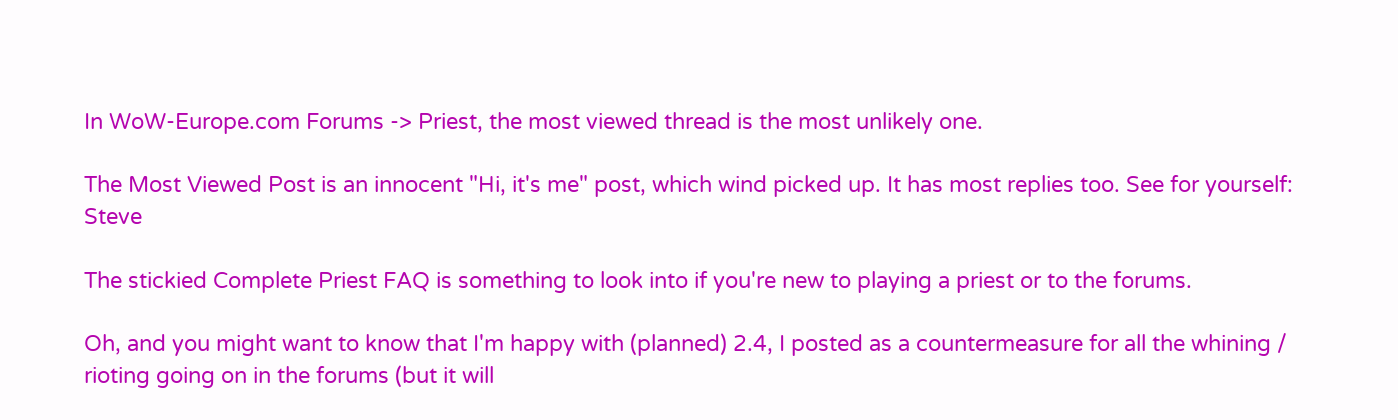In WoW-Europe.com Forums -> Priest, the most viewed thread is the most unlikely one.

The Most Viewed Post is an innocent "Hi, it's me" post, which wind picked up. It has most replies too. See for yourself: Steve

The stickied Complete Priest FAQ is something to look into if you're new to playing a priest or to the forums.

Oh, and you might want to know that I'm happy with (planned) 2.4, I posted as a countermeasure for all the whining / rioting going on in the forums (but it will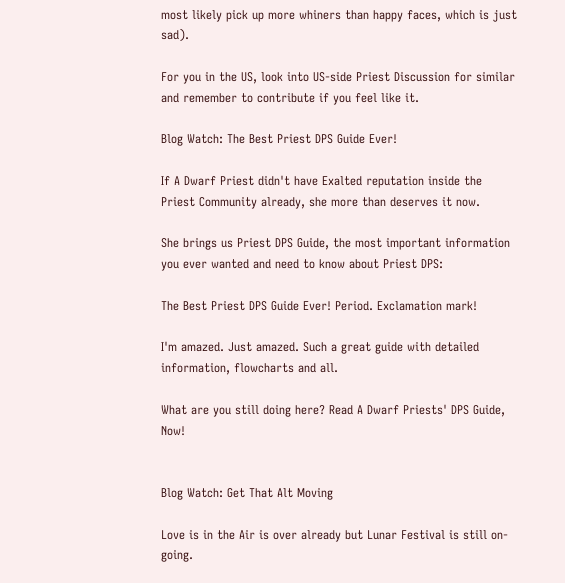most likely pick up more whiners than happy faces, which is just sad).

For you in the US, look into US-side Priest Discussion for similar and remember to contribute if you feel like it.

Blog Watch: The Best Priest DPS Guide Ever!

If A Dwarf Priest didn't have Exalted reputation inside the Priest Community already, she more than deserves it now.

She brings us Priest DPS Guide, the most important information you ever wanted and need to know about Priest DPS:

The Best Priest DPS Guide Ever! Period. Exclamation mark!

I'm amazed. Just amazed. Such a great guide with detailed information, flowcharts and all.

What are you still doing here? Read A Dwarf Priests' DPS Guide, Now!


Blog Watch: Get That Alt Moving

Love is in the Air is over already but Lunar Festival is still on-going.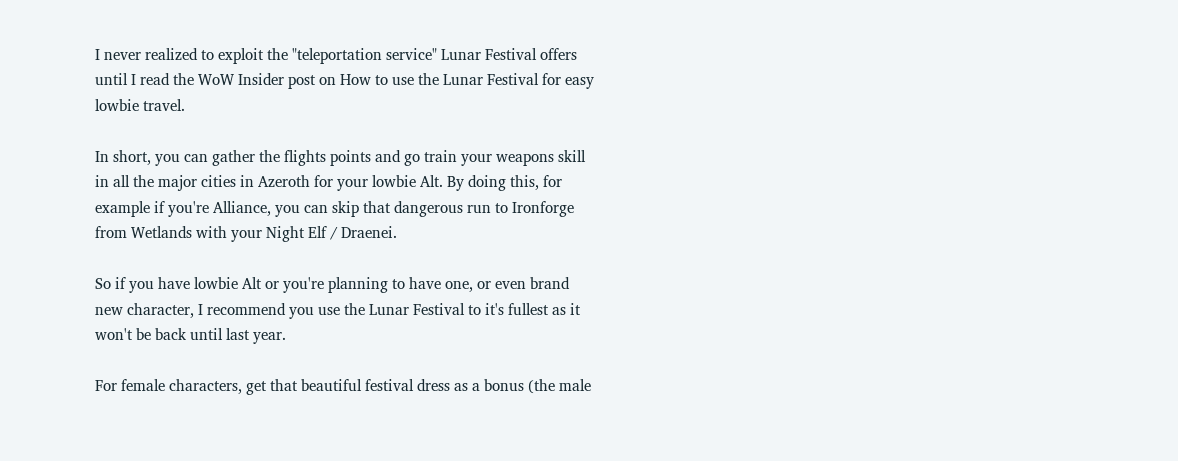I never realized to exploit the "teleportation service" Lunar Festival offers until I read the WoW Insider post on How to use the Lunar Festival for easy lowbie travel.

In short, you can gather the flights points and go train your weapons skill in all the major cities in Azeroth for your lowbie Alt. By doing this, for example if you're Alliance, you can skip that dangerous run to Ironforge from Wetlands with your Night Elf / Draenei.

So if you have lowbie Alt or you're planning to have one, or even brand new character, I recommend you use the Lunar Festival to it's fullest as it won't be back until last year.

For female characters, get that beautiful festival dress as a bonus (the male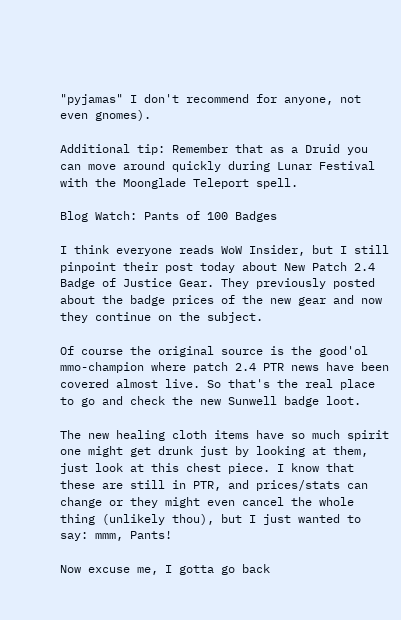"pyjamas" I don't recommend for anyone, not even gnomes).

Additional tip: Remember that as a Druid you can move around quickly during Lunar Festival with the Moonglade Teleport spell.

Blog Watch: Pants of 100 Badges

I think everyone reads WoW Insider, but I still pinpoint their post today about New Patch 2.4 Badge of Justice Gear. They previously posted about the badge prices of the new gear and now they continue on the subject.

Of course the original source is the good'ol mmo-champion where patch 2.4 PTR news have been covered almost live. So that's the real place to go and check the new Sunwell badge loot.

The new healing cloth items have so much spirit one might get drunk just by looking at them, just look at this chest piece. I know that these are still in PTR, and prices/stats can change or they might even cancel the whole thing (unlikely thou), but I just wanted to say: mmm, Pants!

Now excuse me, I gotta go back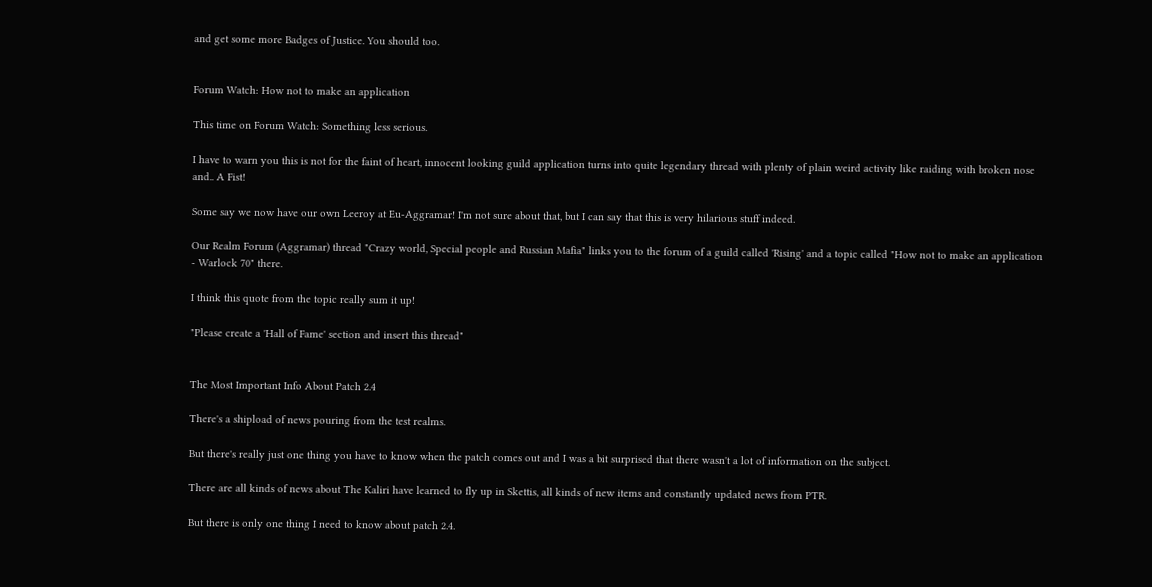and get some more Badges of Justice. You should too.


Forum Watch: How not to make an application

This time on Forum Watch: Something less serious.

I have to warn you this is not for the faint of heart, innocent looking guild application turns into quite legendary thread with plenty of plain weird activity like raiding with broken nose and.. A Fist!

Some say we now have our own Leeroy at Eu-Aggramar! I'm not sure about that, but I can say that this is very hilarious stuff indeed.

Our Realm Forum (Aggramar) thread "Crazy world, Special people and Russian Mafia" links you to the forum of a guild called 'Rising' and a topic called "How not to make an application - Warlock 70" there.

I think this quote from the topic really sum it up!

"Please create a 'Hall of Fame' section and insert this thread"


The Most Important Info About Patch 2.4

There's a shipload of news pouring from the test realms.

But there's really just one thing you have to know when the patch comes out and I was a bit surprised that there wasn't a lot of information on the subject.

There are all kinds of news about The Kaliri have learned to fly up in Skettis, all kinds of new items and constantly updated news from PTR.

But there is only one thing I need to know about patch 2.4.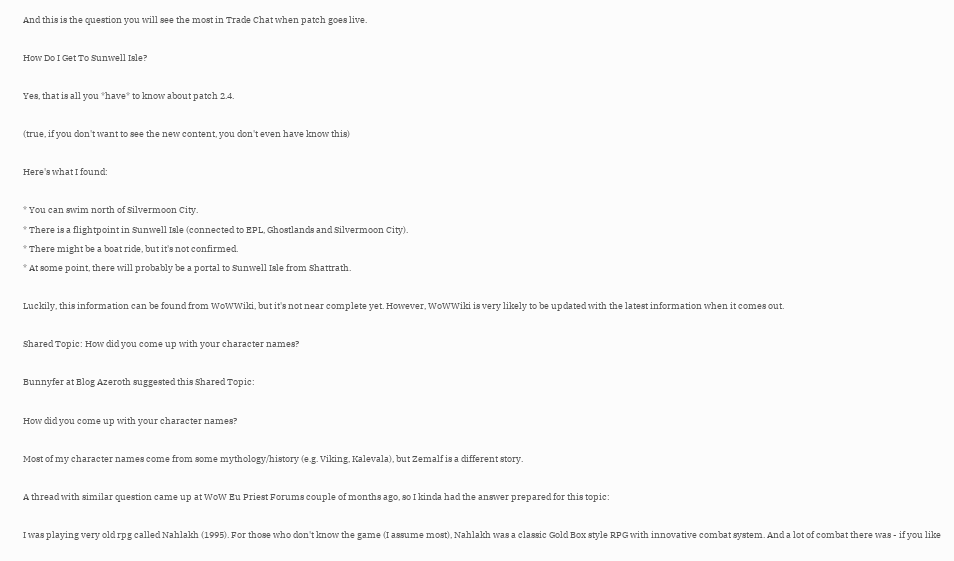And this is the question you will see the most in Trade Chat when patch goes live.

How Do I Get To Sunwell Isle?

Yes, that is all you *have* to know about patch 2.4.

(true, if you don't want to see the new content, you don't even have know this)

Here's what I found:

* You can swim north of Silvermoon City.
* There is a flightpoint in Sunwell Isle (connected to EPL, Ghostlands and Silvermoon City).
* There might be a boat ride, but it's not confirmed.
* At some point, there will probably be a portal to Sunwell Isle from Shattrath.

Luckily, this information can be found from WoWWiki, but it's not near complete yet. However, WoWWiki is very likely to be updated with the latest information when it comes out.

Shared Topic: How did you come up with your character names?

Bunnyfer at Blog Azeroth suggested this Shared Topic:

How did you come up with your character names?

Most of my character names come from some mythology/history (e.g. Viking, Kalevala), but Zemalf is a different story.

A thread with similar question came up at WoW Eu Priest Forums couple of months ago, so I kinda had the answer prepared for this topic:

I was playing very old rpg called Nahlakh (1995). For those who don't know the game (I assume most), Nahlakh was a classic Gold Box style RPG with innovative combat system. And a lot of combat there was - if you like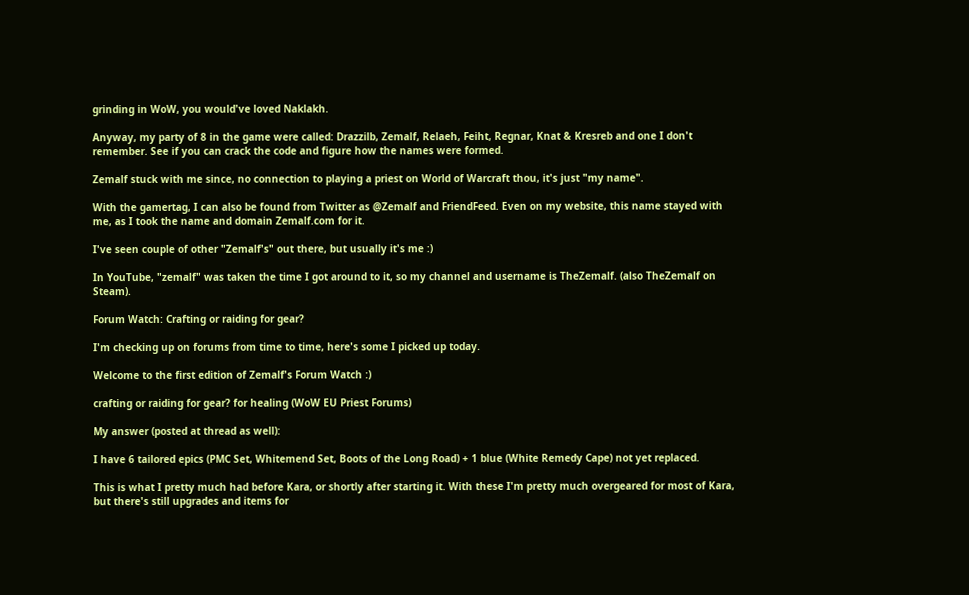grinding in WoW, you would've loved Naklakh.

Anyway, my party of 8 in the game were called: Drazzilb, Zemalf, Relaeh, Feiht, Regnar, Knat & Kresreb and one I don't remember. See if you can crack the code and figure how the names were formed.

Zemalf stuck with me since, no connection to playing a priest on World of Warcraft thou, it's just "my name".

With the gamertag, I can also be found from Twitter as @Zemalf and FriendFeed. Even on my website, this name stayed with me, as I took the name and domain Zemalf.com for it.

I've seen couple of other "Zemalf's" out there, but usually it's me :)

In YouTube, "zemalf" was taken the time I got around to it, so my channel and username is TheZemalf. (also TheZemalf on Steam).

Forum Watch: Crafting or raiding for gear?

I'm checking up on forums from time to time, here's some I picked up today.

Welcome to the first edition of Zemalf's Forum Watch :)

crafting or raiding for gear? for healing (WoW EU Priest Forums)

My answer (posted at thread as well):

I have 6 tailored epics (PMC Set, Whitemend Set, Boots of the Long Road) + 1 blue (White Remedy Cape) not yet replaced.

This is what I pretty much had before Kara, or shortly after starting it. With these I'm pretty much overgeared for most of Kara, but there's still upgrades and items for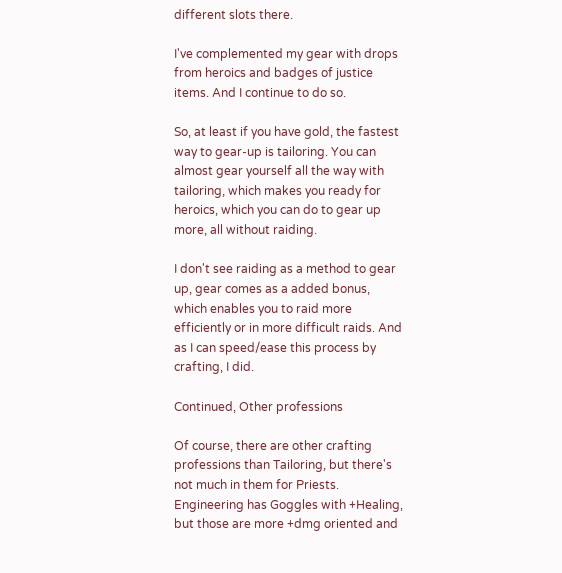different slots there.

I've complemented my gear with drops from heroics and badges of justice items. And I continue to do so.

So, at least if you have gold, the fastest way to gear-up is tailoring. You can almost gear yourself all the way with tailoring, which makes you ready for heroics, which you can do to gear up more, all without raiding.

I don't see raiding as a method to gear up, gear comes as a added bonus, which enables you to raid more efficiently or in more difficult raids. And as I can speed/ease this process by crafting, I did.

Continued, Other professions

Of course, there are other crafting professions than Tailoring, but there's not much in them for Priests. Engineering has Goggles with +Healing, but those are more +dmg oriented and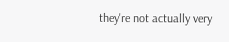they're not actually very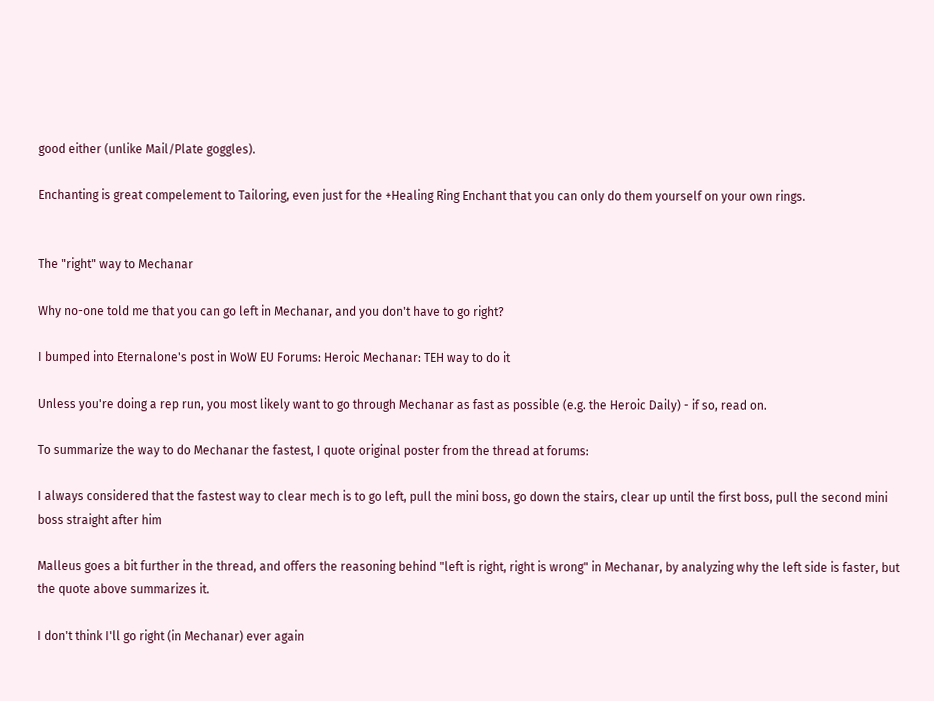good either (unlike Mail/Plate goggles).

Enchanting is great compelement to Tailoring, even just for the +Healing Ring Enchant that you can only do them yourself on your own rings.


The "right" way to Mechanar

Why no-one told me that you can go left in Mechanar, and you don't have to go right?

I bumped into Eternalone's post in WoW EU Forums: Heroic Mechanar: TEH way to do it

Unless you're doing a rep run, you most likely want to go through Mechanar as fast as possible (e.g. the Heroic Daily) - if so, read on.

To summarize the way to do Mechanar the fastest, I quote original poster from the thread at forums:

I always considered that the fastest way to clear mech is to go left, pull the mini boss, go down the stairs, clear up until the first boss, pull the second mini boss straight after him

Malleus goes a bit further in the thread, and offers the reasoning behind "left is right, right is wrong" in Mechanar, by analyzing why the left side is faster, but the quote above summarizes it.

I don't think I'll go right (in Mechanar) ever again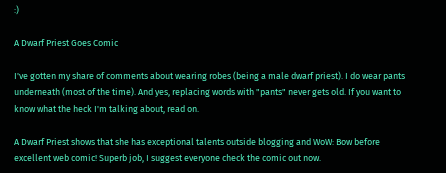:)

A Dwarf Priest Goes Comic

I've gotten my share of comments about wearing robes (being a male dwarf priest). I do wear pants underneath (most of the time). And yes, replacing words with "pants" never gets old. If you want to know what the heck I'm talking about, read on.

A Dwarf Priest shows that she has exceptional talents outside blogging and WoW: Bow before excellent web comic! Superb job, I suggest everyone check the comic out now.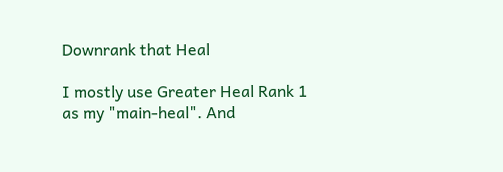Downrank that Heal

I mostly use Greater Heal Rank 1 as my "main-heal". And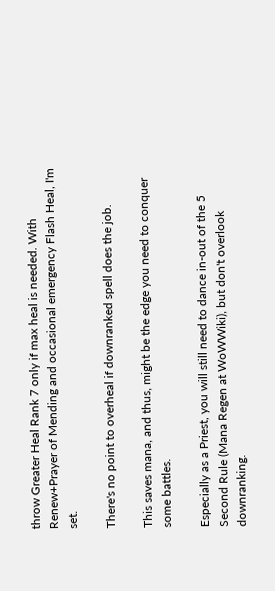throw Greater Heal Rank 7 only if max heal is needed. With Renew+Prayer of Mending and occasional emergency Flash Heal, I'm set.

There's no point to overheal if downranked spell does the job.

This saves mana, and thus, might be the edge you need to conquer some battles.

Especially as a Priest, you will still need to dance in-out of the 5 Second Rule (Mana Regen at WoWWiki), but don't overlook downranking.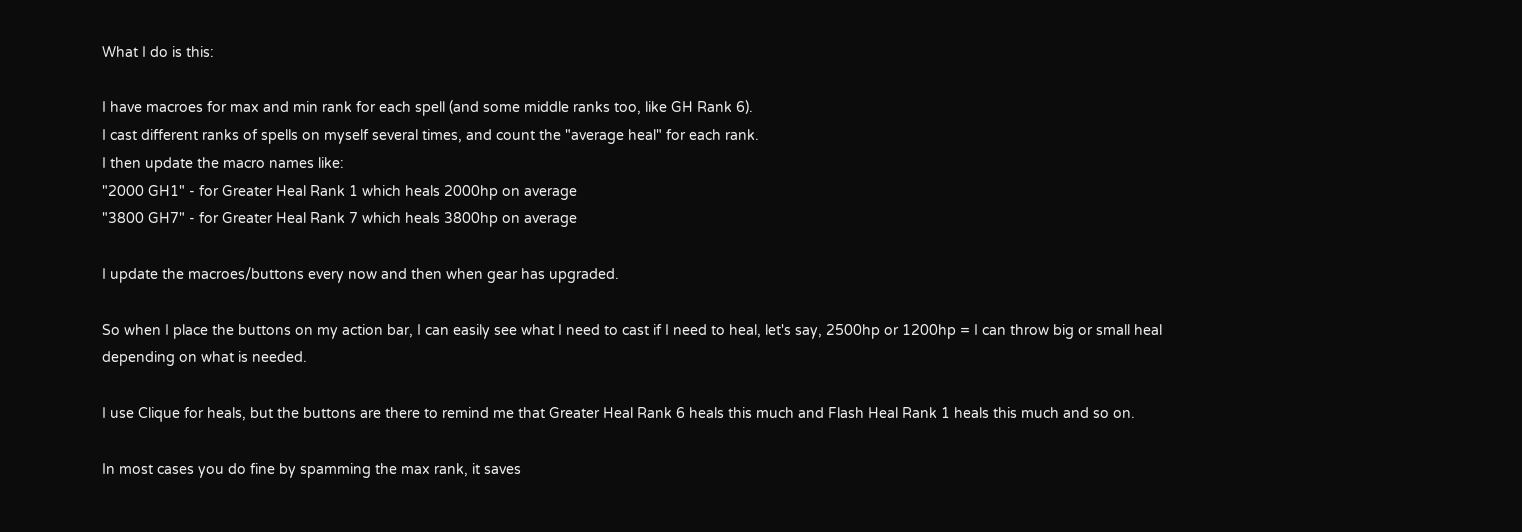What I do is this:

I have macroes for max and min rank for each spell (and some middle ranks too, like GH Rank 6).
I cast different ranks of spells on myself several times, and count the "average heal" for each rank.
I then update the macro names like:
"2000 GH1" - for Greater Heal Rank 1 which heals 2000hp on average
"3800 GH7" - for Greater Heal Rank 7 which heals 3800hp on average

I update the macroes/buttons every now and then when gear has upgraded.

So when I place the buttons on my action bar, I can easily see what I need to cast if I need to heal, let's say, 2500hp or 1200hp = I can throw big or small heal depending on what is needed.

I use Clique for heals, but the buttons are there to remind me that Greater Heal Rank 6 heals this much and Flash Heal Rank 1 heals this much and so on.

In most cases you do fine by spamming the max rank, it saves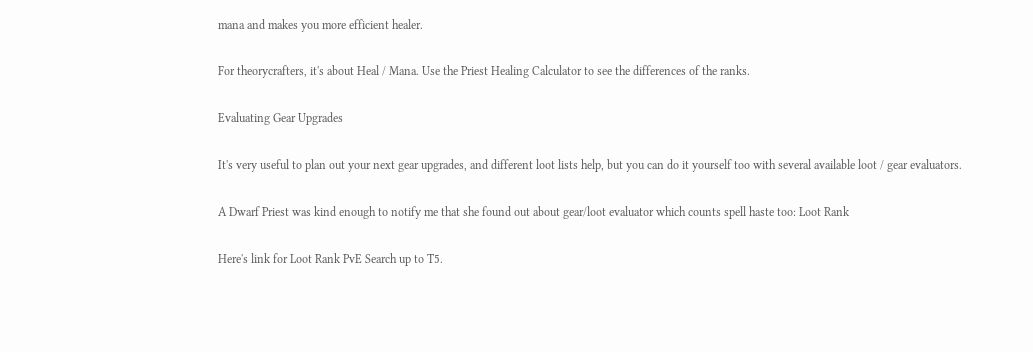mana and makes you more efficient healer.

For theorycrafters, it's about Heal / Mana. Use the Priest Healing Calculator to see the differences of the ranks.

Evaluating Gear Upgrades

It's very useful to plan out your next gear upgrades, and different loot lists help, but you can do it yourself too with several available loot / gear evaluators.

A Dwarf Priest was kind enough to notify me that she found out about gear/loot evaluator which counts spell haste too: Loot Rank

Here's link for Loot Rank PvE Search up to T5.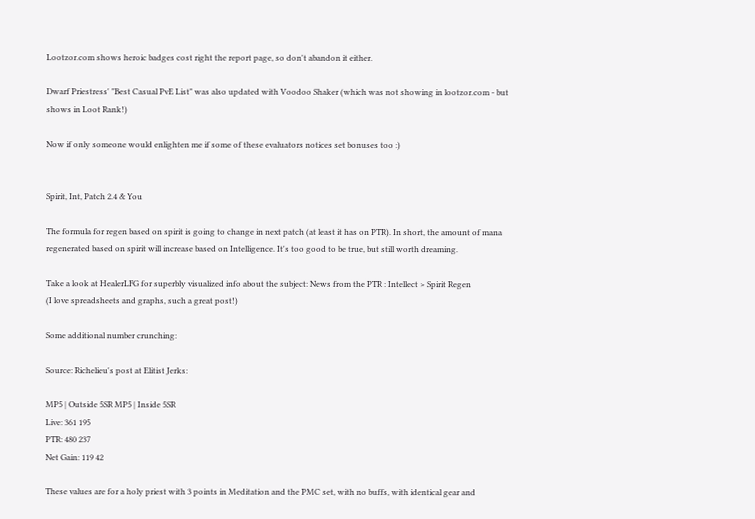Lootzor.com shows heroic badges cost right the report page, so don't abandon it either.

Dwarf Priestress' "Best Casual PvE List" was also updated with Voodoo Shaker (which was not showing in lootzor.com - but shows in Loot Rank!)

Now if only someone would enlighten me if some of these evaluators notices set bonuses too :)


Spirit, Int, Patch 2.4 & You

The formula for regen based on spirit is going to change in next patch (at least it has on PTR). In short, the amount of mana regenerated based on spirit will increase based on Intelligence. It's too good to be true, but still worth dreaming.

Take a look at HealerLFG for superbly visualized info about the subject: News from the PTR : Intellect > Spirit Regen
(I love spreadsheets and graphs, such a great post!)

Some additional number crunching:

Source: Richelieu's post at Elitist Jerks:

MP5 | Outside 5SR MP5 | Inside 5SR
Live: 361 195
PTR: 480 237
Net Gain: 119 42

These values are for a holy priest with 3 points in Meditation and the PMC set, with no buffs, with identical gear and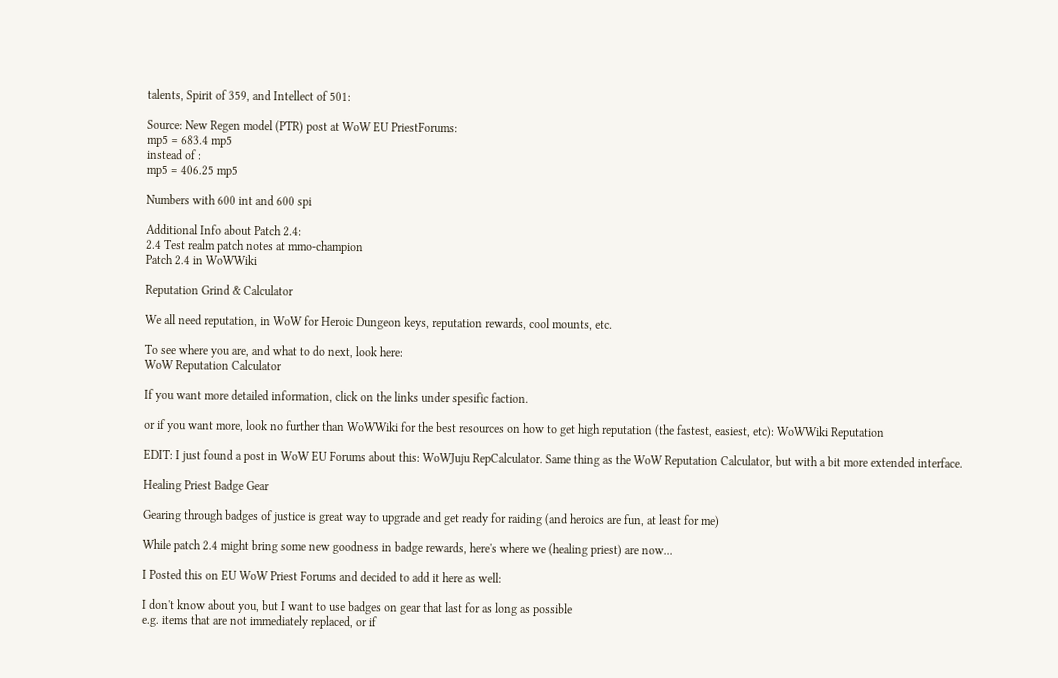talents, Spirit of 359, and Intellect of 501:

Source: New Regen model (PTR) post at WoW EU PriestForums:
mp5 = 683.4 mp5
instead of :
mp5 = 406.25 mp5

Numbers with 600 int and 600 spi

Additional Info about Patch 2.4:
2.4 Test realm patch notes at mmo-champion
Patch 2.4 in WoWWiki

Reputation Grind & Calculator

We all need reputation, in WoW for Heroic Dungeon keys, reputation rewards, cool mounts, etc.

To see where you are, and what to do next, look here:
WoW Reputation Calculator

If you want more detailed information, click on the links under spesific faction.

or if you want more, look no further than WoWWiki for the best resources on how to get high reputation (the fastest, easiest, etc): WoWWiki Reputation

EDIT: I just found a post in WoW EU Forums about this: WoWJuju RepCalculator. Same thing as the WoW Reputation Calculator, but with a bit more extended interface.

Healing Priest Badge Gear

Gearing through badges of justice is great way to upgrade and get ready for raiding (and heroics are fun, at least for me)

While patch 2.4 might bring some new goodness in badge rewards, here's where we (healing priest) are now...

I Posted this on EU WoW Priest Forums and decided to add it here as well:

I don't know about you, but I want to use badges on gear that last for as long as possible
e.g. items that are not immediately replaced, or if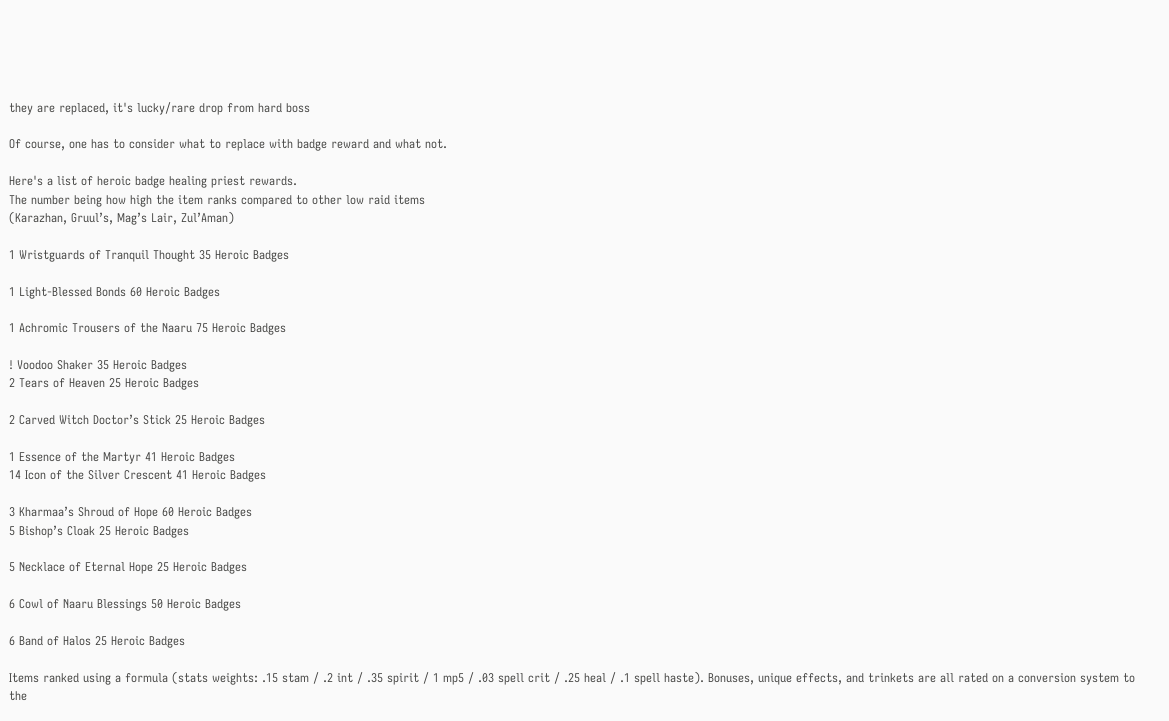they are replaced, it's lucky/rare drop from hard boss

Of course, one has to consider what to replace with badge reward and what not.

Here's a list of heroic badge healing priest rewards.
The number being how high the item ranks compared to other low raid items
(Karazhan, Gruul’s, Mag’s Lair, Zul’Aman)

1 Wristguards of Tranquil Thought 35 Heroic Badges

1 Light-Blessed Bonds 60 Heroic Badges

1 Achromic Trousers of the Naaru 75 Heroic Badges

! Voodoo Shaker 35 Heroic Badges
2 Tears of Heaven 25 Heroic Badges

2 Carved Witch Doctor’s Stick 25 Heroic Badges

1 Essence of the Martyr 41 Heroic Badges
14 Icon of the Silver Crescent 41 Heroic Badges

3 Kharmaa’s Shroud of Hope 60 Heroic Badges
5 Bishop’s Cloak 25 Heroic Badges

5 Necklace of Eternal Hope 25 Heroic Badges

6 Cowl of Naaru Blessings 50 Heroic Badges

6 Band of Halos 25 Heroic Badges

Items ranked using a formula (stats weights: .15 stam / .2 int / .35 spirit / 1 mp5 / .03 spell crit / .25 heal / .1 spell haste). Bonuses, unique effects, and trinkets are all rated on a conversion system to the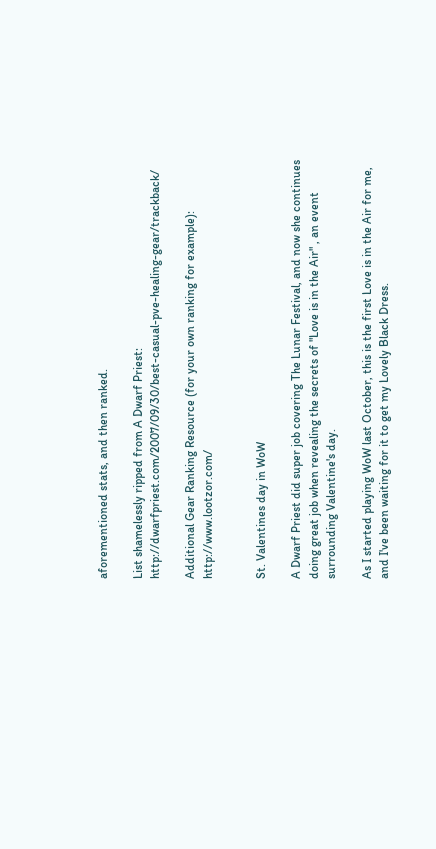aforementioned stats, and then ranked.

List shamelessly ripped from A Dwarf Priest: http://dwarfpriest.com/2007/09/30/best-casual-pve-healing-gear/trackback/

Additional Gear Ranking Resource (for your own ranking for example): http://www.lootzor.com/


St. Valentines day in WoW

A Dwarf Priest did super job covering The Lunar Festival, and now she continues doing great job when revealing the secrets of "Love is in the Air" , an event surrounding Valentine's day.

As I started playing WoW last October, this is the first Love is in the Air for me, and I've been waiting for it to get my Lovely Black Dress.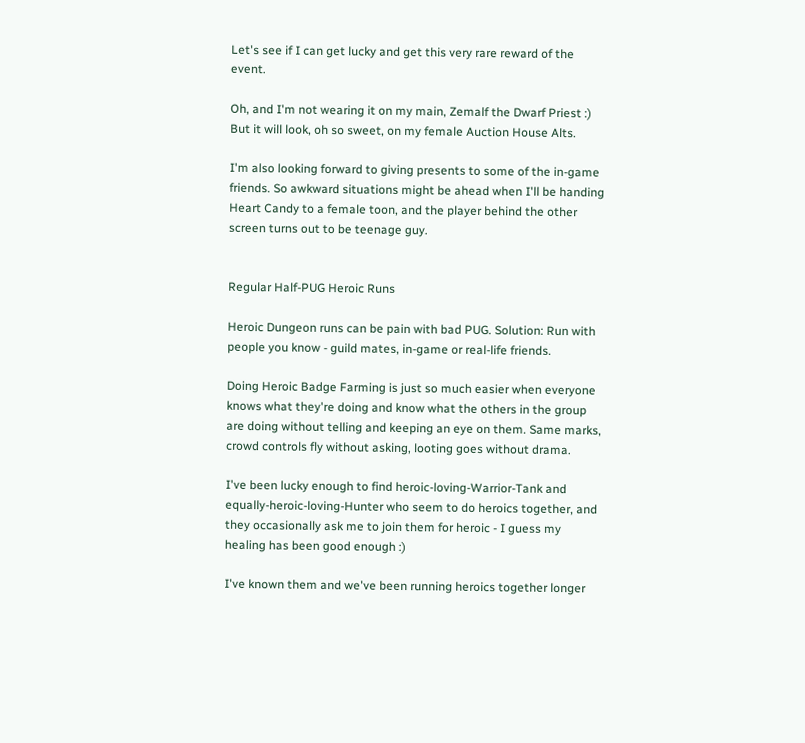Let's see if I can get lucky and get this very rare reward of the event.

Oh, and I'm not wearing it on my main, Zemalf the Dwarf Priest :) But it will look, oh so sweet, on my female Auction House Alts.

I'm also looking forward to giving presents to some of the in-game friends. So awkward situations might be ahead when I'll be handing Heart Candy to a female toon, and the player behind the other screen turns out to be teenage guy.


Regular Half-PUG Heroic Runs

Heroic Dungeon runs can be pain with bad PUG. Solution: Run with people you know - guild mates, in-game or real-life friends.

Doing Heroic Badge Farming is just so much easier when everyone knows what they're doing and know what the others in the group are doing without telling and keeping an eye on them. Same marks, crowd controls fly without asking, looting goes without drama.

I've been lucky enough to find heroic-loving-Warrior-Tank and equally-heroic-loving-Hunter who seem to do heroics together, and they occasionally ask me to join them for heroic - I guess my healing has been good enough :)

I've known them and we've been running heroics together longer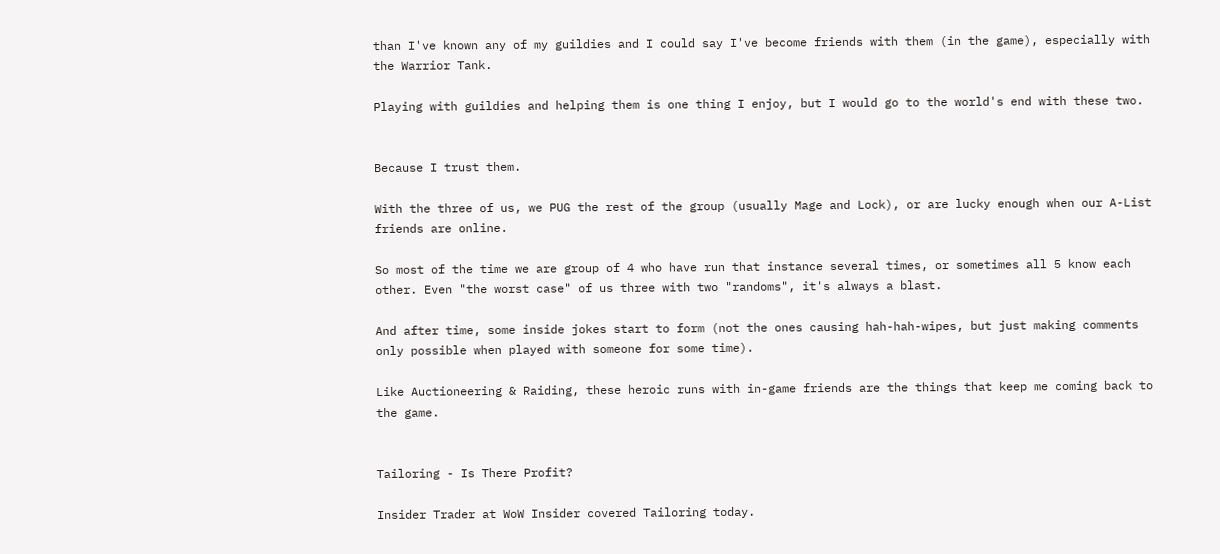than I've known any of my guildies and I could say I've become friends with them (in the game), especially with the Warrior Tank.

Playing with guildies and helping them is one thing I enjoy, but I would go to the world's end with these two.


Because I trust them.

With the three of us, we PUG the rest of the group (usually Mage and Lock), or are lucky enough when our A-List friends are online.

So most of the time we are group of 4 who have run that instance several times, or sometimes all 5 know each other. Even "the worst case" of us three with two "randoms", it's always a blast.

And after time, some inside jokes start to form (not the ones causing hah-hah-wipes, but just making comments only possible when played with someone for some time).

Like Auctioneering & Raiding, these heroic runs with in-game friends are the things that keep me coming back to the game.


Tailoring - Is There Profit?

Insider Trader at WoW Insider covered Tailoring today.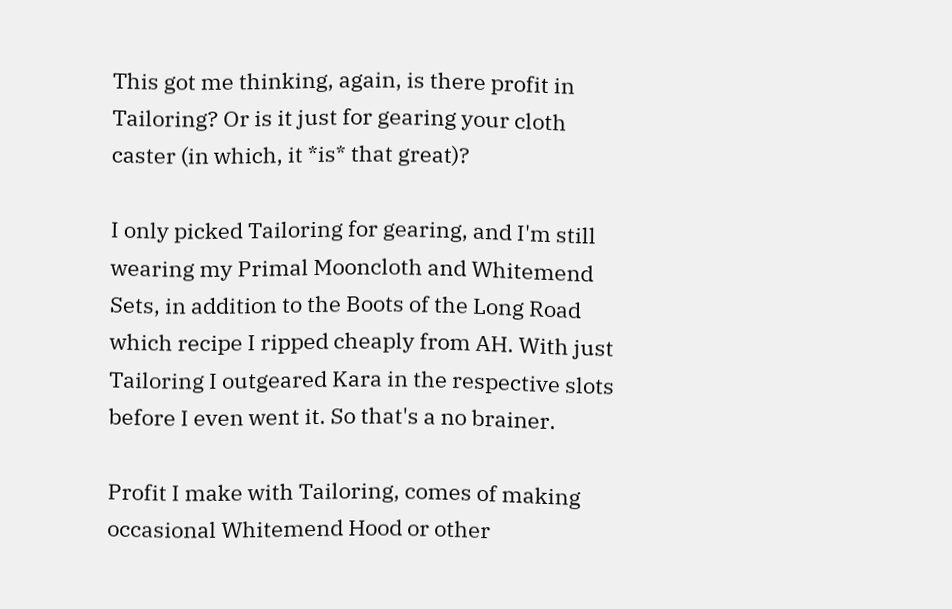This got me thinking, again, is there profit in Tailoring? Or is it just for gearing your cloth caster (in which, it *is* that great)?

I only picked Tailoring for gearing, and I'm still wearing my Primal Mooncloth and Whitemend Sets, in addition to the Boots of the Long Road which recipe I ripped cheaply from AH. With just Tailoring I outgeared Kara in the respective slots before I even went it. So that's a no brainer.

Profit I make with Tailoring, comes of making occasional Whitemend Hood or other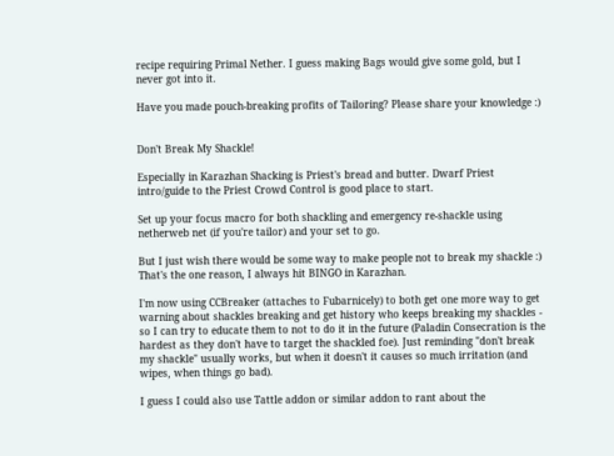recipe requiring Primal Nether. I guess making Bags would give some gold, but I never got into it.

Have you made pouch-breaking profits of Tailoring? Please share your knowledge :)


Don't Break My Shackle!

Especially in Karazhan Shacking is Priest's bread and butter. Dwarf Priest intro/guide to the Priest Crowd Control is good place to start.

Set up your focus macro for both shackling and emergency re-shackle using netherweb net (if you're tailor) and your set to go.

But I just wish there would be some way to make people not to break my shackle :) That's the one reason, I always hit BINGO in Karazhan.

I'm now using CCBreaker (attaches to Fubarnicely) to both get one more way to get warning about shackles breaking and get history who keeps breaking my shackles - so I can try to educate them to not to do it in the future (Paladin Consecration is the hardest as they don't have to target the shackled foe). Just reminding "don't break my shackle" usually works, but when it doesn't it causes so much irritation (and wipes, when things go bad).

I guess I could also use Tattle addon or similar addon to rant about the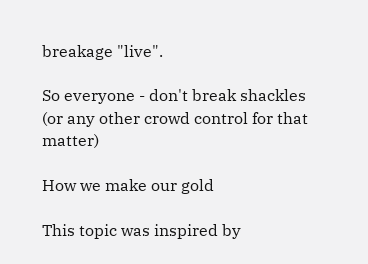breakage "live".

So everyone - don't break shackles (or any other crowd control for that matter)

How we make our gold

This topic was inspired by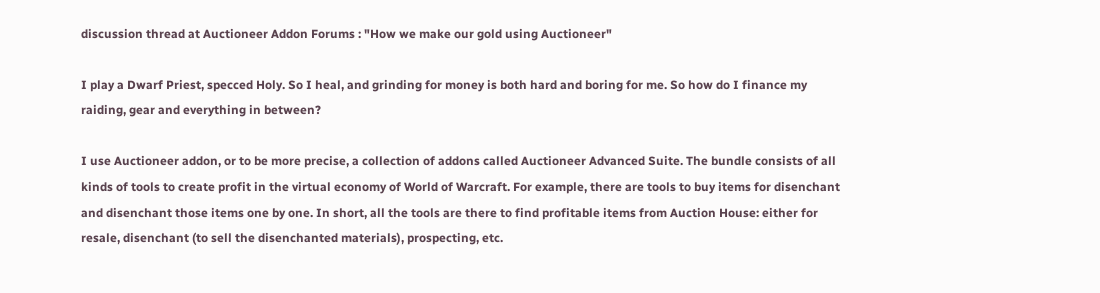discussion thread at Auctioneer Addon Forums : "How we make our gold using Auctioneer"

I play a Dwarf Priest, specced Holy. So I heal, and grinding for money is both hard and boring for me. So how do I finance my raiding, gear and everything in between?

I use Auctioneer addon, or to be more precise, a collection of addons called Auctioneer Advanced Suite. The bundle consists of all kinds of tools to create profit in the virtual economy of World of Warcraft. For example, there are tools to buy items for disenchant and disenchant those items one by one. In short, all the tools are there to find profitable items from Auction House: either for resale, disenchant (to sell the disenchanted materials), prospecting, etc.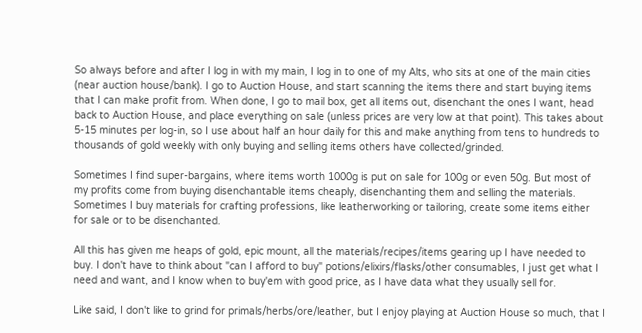So always before and after I log in with my main, I log in to one of my Alts, who sits at one of the main cities (near auction house/bank). I go to Auction House, and start scanning the items there and start buying items that I can make profit from. When done, I go to mail box, get all items out, disenchant the ones I want, head back to Auction House, and place everything on sale (unless prices are very low at that point). This takes about 5-15 minutes per log-in, so I use about half an hour daily for this and make anything from tens to hundreds to thousands of gold weekly with only buying and selling items others have collected/grinded.

Sometimes I find super-bargains, where items worth 1000g is put on sale for 100g or even 50g. But most of my profits come from buying disenchantable items cheaply, disenchanting them and selling the materials. Sometimes I buy materials for crafting professions, like leatherworking or tailoring, create some items either for sale or to be disenchanted.

All this has given me heaps of gold, epic mount, all the materials/recipes/items gearing up I have needed to buy. I don't have to think about "can I afford to buy" potions/elixirs/flasks/other consumables, I just get what I need and want, and I know when to buy'em with good price, as I have data what they usually sell for.

Like said, I don't like to grind for primals/herbs/ore/leather, but I enjoy playing at Auction House so much, that I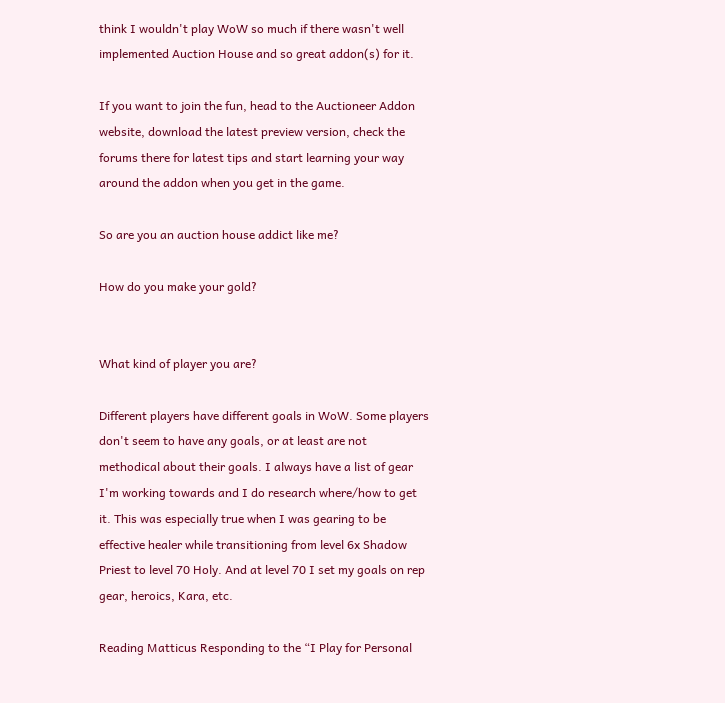think I wouldn't play WoW so much if there wasn't well implemented Auction House and so great addon(s) for it.

If you want to join the fun, head to the Auctioneer Addon website, download the latest preview version, check the forums there for latest tips and start learning your way around the addon when you get in the game.

So are you an auction house addict like me?

How do you make your gold?


What kind of player you are?

Different players have different goals in WoW. Some players don't seem to have any goals, or at least are not methodical about their goals. I always have a list of gear I'm working towards and I do research where/how to get it. This was especially true when I was gearing to be effective healer while transitioning from level 6x Shadow Priest to level 70 Holy. And at level 70 I set my goals on rep gear, heroics, Kara, etc.

Reading Matticus Responding to the “I Play for Personal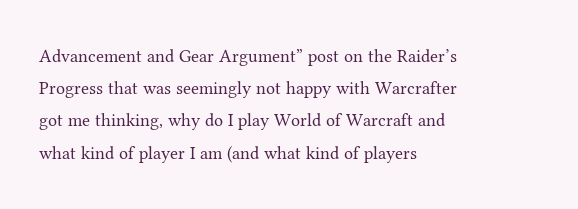Advancement and Gear Argument” post on the Raider’s Progress that was seemingly not happy with Warcrafter got me thinking, why do I play World of Warcraft and what kind of player I am (and what kind of players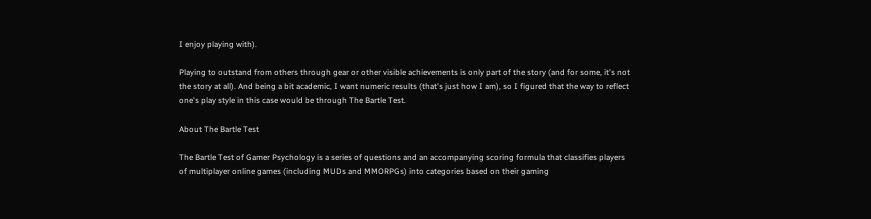I enjoy playing with).

Playing to outstand from others through gear or other visible achievements is only part of the story (and for some, it's not the story at all). And being a bit academic, I want numeric results (that's just how I am), so I figured that the way to reflect one's play style in this case would be through The Bartle Test.

About The Bartle Test

The Bartle Test of Gamer Psychology is a series of questions and an accompanying scoring formula that classifies players of multiplayer online games (including MUDs and MMORPGs) into categories based on their gaming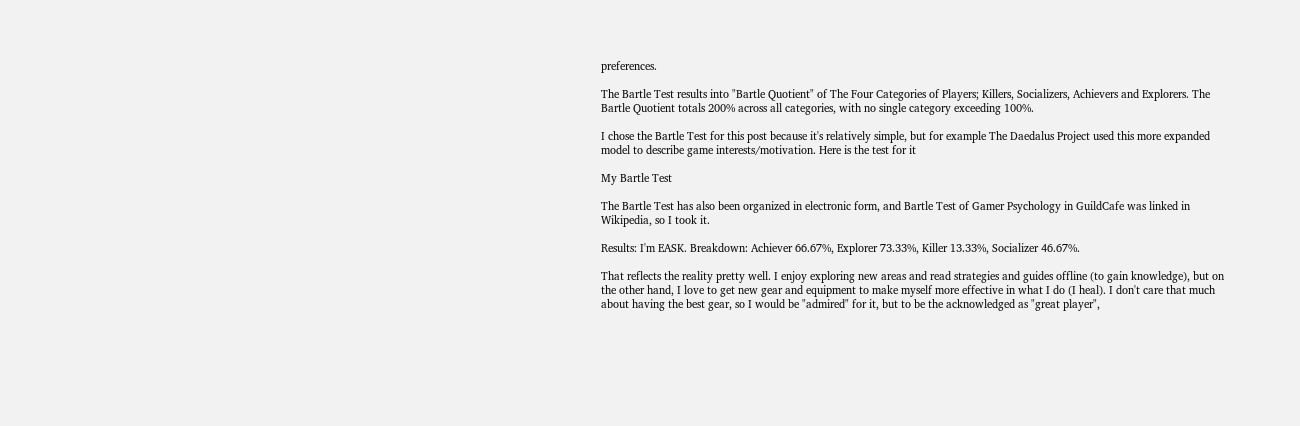preferences.

The Bartle Test results into "Bartle Quotient" of The Four Categories of Players; Killers, Socializers, Achievers and Explorers. The Bartle Quotient totals 200% across all categories, with no single category exceeding 100%.

I chose the Bartle Test for this post because it's relatively simple, but for example The Daedalus Project used this more expanded model to describe game interests/motivation. Here is the test for it

My Bartle Test

The Bartle Test has also been organized in electronic form, and Bartle Test of Gamer Psychology in GuildCafe was linked in Wikipedia, so I took it.

Results: I'm EASK. Breakdown: Achiever 66.67%, Explorer 73.33%, Killer 13.33%, Socializer 46.67%.

That reflects the reality pretty well. I enjoy exploring new areas and read strategies and guides offline (to gain knowledge), but on the other hand, I love to get new gear and equipment to make myself more effective in what I do (I heal). I don't care that much about having the best gear, so I would be "admired" for it, but to be the acknowledged as "great player",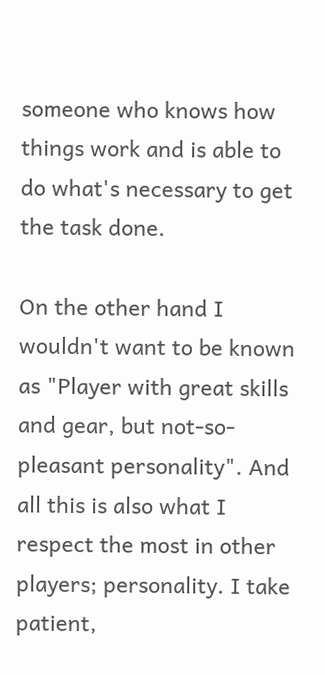someone who knows how things work and is able to do what's necessary to get the task done.

On the other hand I wouldn't want to be known as "Player with great skills and gear, but not-so-pleasant personality". And all this is also what I respect the most in other players; personality. I take patient,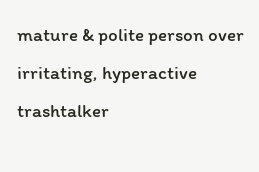mature & polite person over irritating, hyperactive trashtalker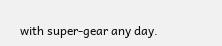with super-gear any day.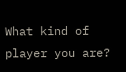What kind of player you are?